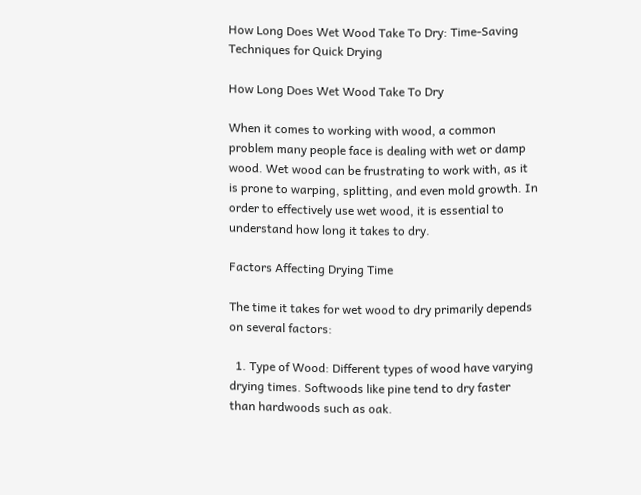How Long Does Wet Wood Take To Dry: Time-Saving Techniques for Quick Drying

How Long Does Wet Wood Take To Dry

When it comes to working with wood, a common problem many people face is dealing with wet or damp wood. Wet wood can be frustrating to work with, as it is prone to warping, splitting, and even mold growth. In order to effectively use wet wood, it is essential to understand how long it takes to dry.

Factors Affecting Drying Time

The time it takes for wet wood to dry primarily depends on several factors:

  1. Type of Wood: Different types of wood have varying drying times. Softwoods like pine tend to dry faster than hardwoods such as oak.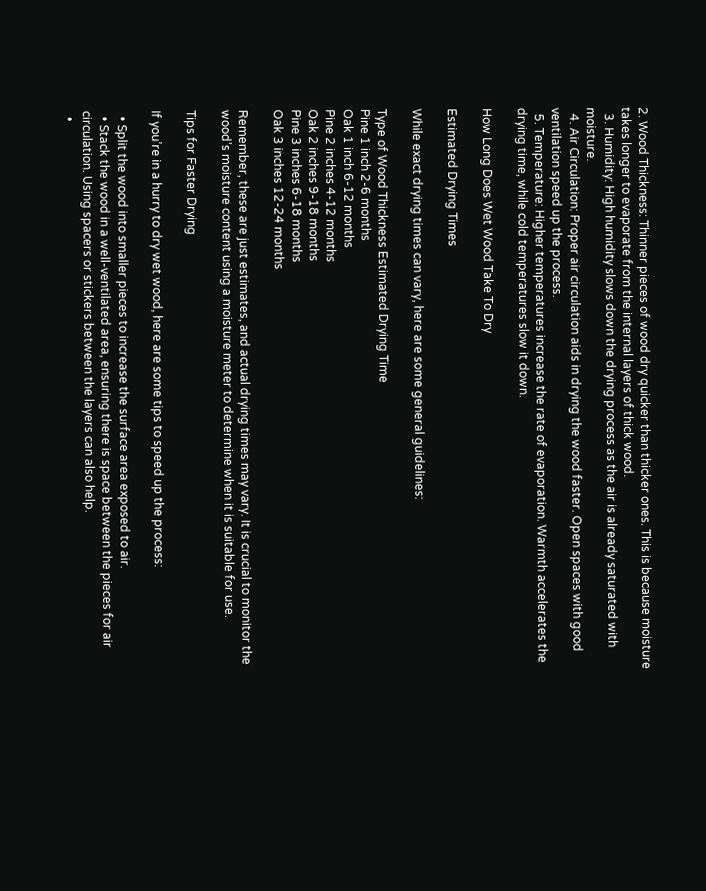2. Wood Thickness: Thinner pieces of wood dry quicker than thicker ones. This is because moisture takes longer to evaporate from the internal layers of thick wood.
  3. Humidity: High humidity slows down the drying process as the air is already saturated with moisture.
  4. Air Circulation: Proper air circulation aids in drying the wood faster. Open spaces with good ventilation speed up the process.
  5. Temperature: Higher temperatures increase the rate of evaporation. Warmth accelerates the drying time, while cold temperatures slow it down.

How Long Does Wet Wood Take To Dry

Estimated Drying Times

While exact drying times can vary, here are some general guidelines:

Type of Wood Thickness Estimated Drying Time
Pine 1 inch 2-6 months
Oak 1 inch 6-12 months
Pine 2 inches 4-12 months
Oak 2 inches 9-18 months
Pine 3 inches 6-18 months
Oak 3 inches 12-24 months

Remember, these are just estimates, and actual drying times may vary. It is crucial to monitor the wood’s moisture content using a moisture meter to determine when it is suitable for use.

Tips for Faster Drying

If you’re in a hurry to dry wet wood, here are some tips to speed up the process:

  • Split the wood into smaller pieces to increase the surface area exposed to air.
  • Stack the wood in a well-ventilated area, ensuring there is space between the pieces for air circulation. Using spacers or stickers between the layers can also help.
  •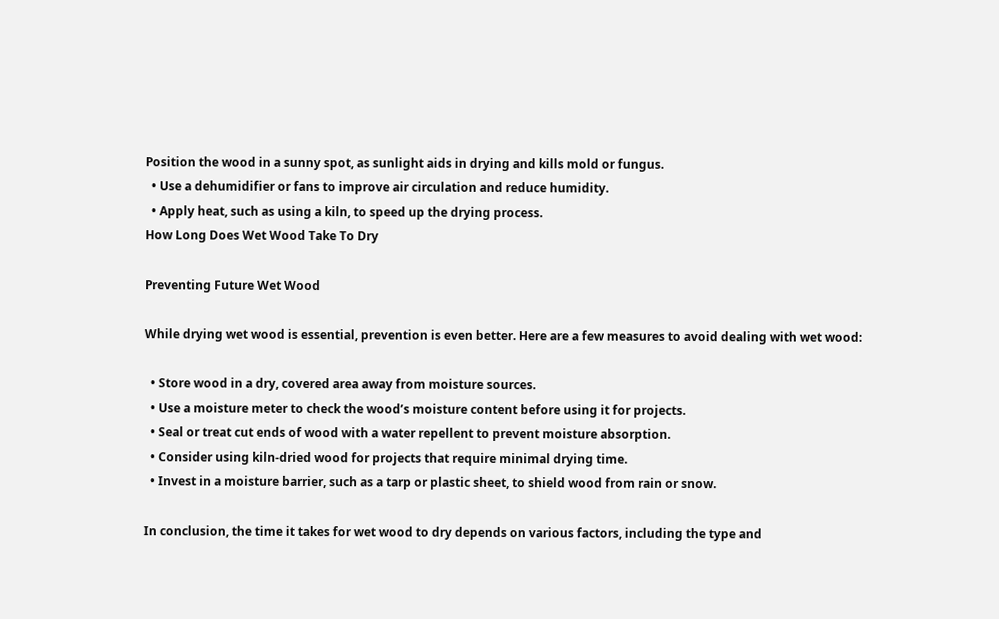Position the wood in a sunny spot, as sunlight aids in drying and kills mold or fungus.
  • Use a dehumidifier or fans to improve air circulation and reduce humidity.
  • Apply heat, such as using a kiln, to speed up the drying process.
How Long Does Wet Wood Take To Dry

Preventing Future Wet Wood

While drying wet wood is essential, prevention is even better. Here are a few measures to avoid dealing with wet wood:

  • Store wood in a dry, covered area away from moisture sources.
  • Use a moisture meter to check the wood’s moisture content before using it for projects.
  • Seal or treat cut ends of wood with a water repellent to prevent moisture absorption.
  • Consider using kiln-dried wood for projects that require minimal drying time.
  • Invest in a moisture barrier, such as a tarp or plastic sheet, to shield wood from rain or snow.

In conclusion, the time it takes for wet wood to dry depends on various factors, including the type and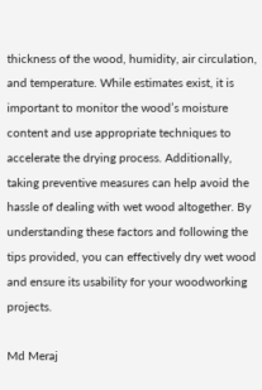thickness of the wood, humidity, air circulation, and temperature. While estimates exist, it is important to monitor the wood’s moisture content and use appropriate techniques to accelerate the drying process. Additionally, taking preventive measures can help avoid the hassle of dealing with wet wood altogether. By understanding these factors and following the tips provided, you can effectively dry wet wood and ensure its usability for your woodworking projects.

Md Meraj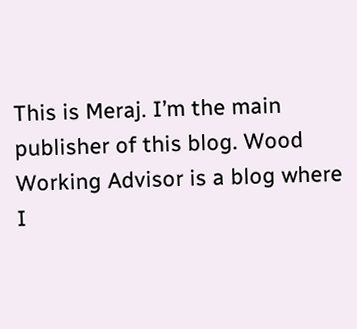This is Meraj. I’m the main publisher of this blog. Wood Working Advisor is a blog where I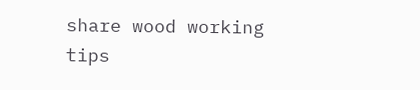share wood working tips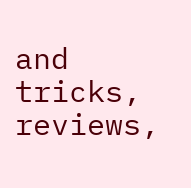and tricks, reviews,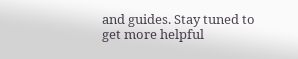and guides. Stay tuned to get more helpful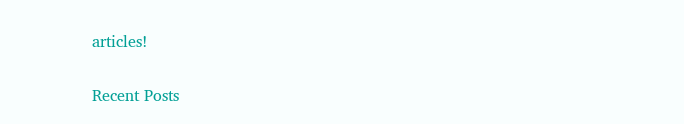articles!

Recent Posts